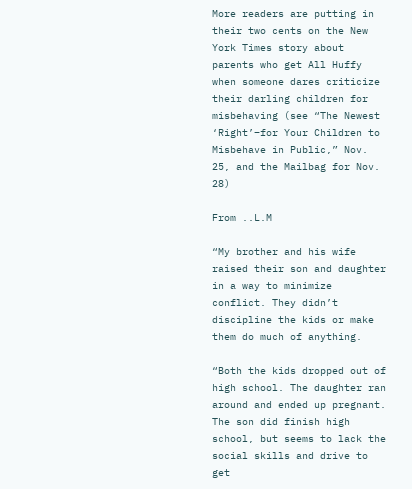More readers are putting in their two cents on the New York Times story about parents who get All Huffy when someone dares criticize their darling children for misbehaving (see “The Newest ‘Right’–for Your Children to Misbehave in Public,” Nov. 25, and the Mailbag for Nov. 28)

From ..L.M

“My brother and his wife raised their son and daughter in a way to minimize conflict. They didn’t discipline the kids or make them do much of anything.

“Both the kids dropped out of high school. The daughter ran around and ended up pregnant. The son did finish high school, but seems to lack the social skills and drive to get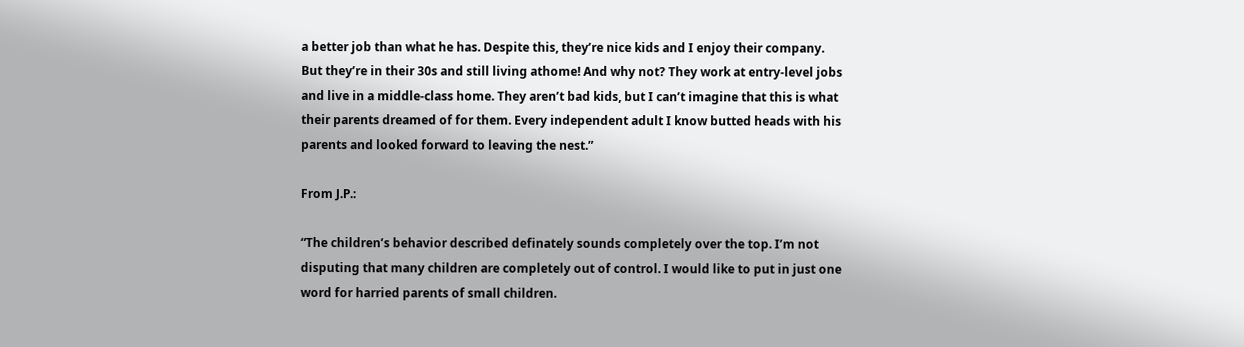a better job than what he has. Despite this, they’re nice kids and I enjoy their company. But they’re in their 30s and still living athome! And why not? They work at entry-level jobs and live in a middle-class home. They aren’t bad kids, but I can’t imagine that this is what their parents dreamed of for them. Every independent adult I know butted heads with his parents and looked forward to leaving the nest.”

From J.P.:

“The children’s behavior described definately sounds completely over the top. I’m not disputing that many children are completely out of control. I would like to put in just one word for harried parents of small children.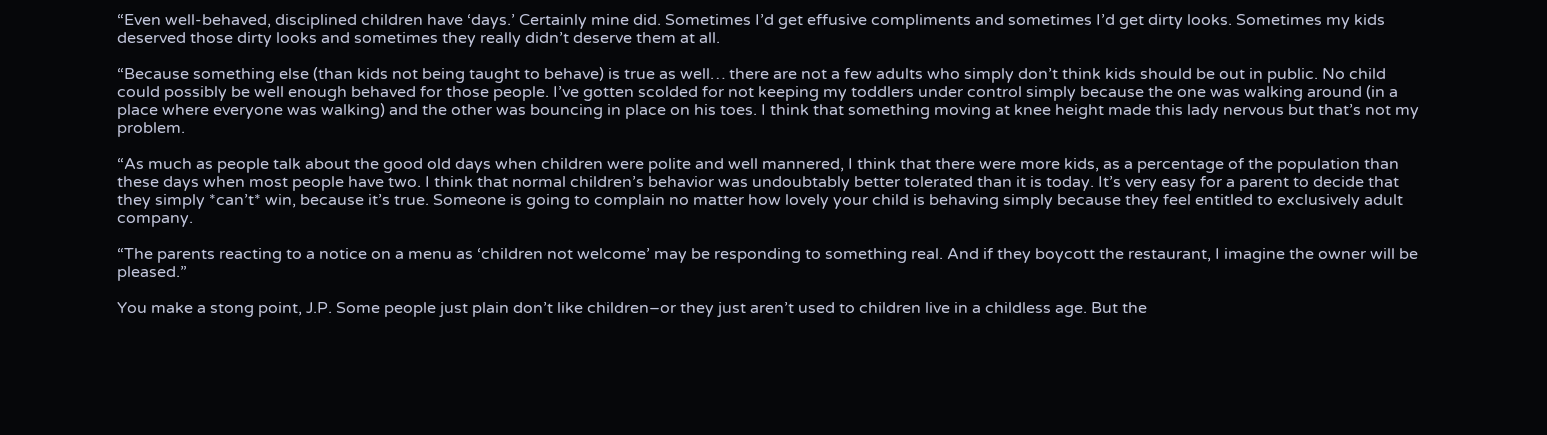“Even well-behaved, disciplined children have ‘days.’ Certainly mine did. Sometimes I’d get effusive compliments and sometimes I’d get dirty looks. Sometimes my kids deserved those dirty looks and sometimes they really didn’t deserve them at all.

“Because something else (than kids not being taught to behave) is true as well… there are not a few adults who simply don’t think kids should be out in public. No child could possibly be well enough behaved for those people. I’ve gotten scolded for not keeping my toddlers under control simply because the one was walking around (in a place where everyone was walking) and the other was bouncing in place on his toes. I think that something moving at knee height made this lady nervous but that’s not my problem.

“As much as people talk about the good old days when children were polite and well mannered, I think that there were more kids, as a percentage of the population than these days when most people have two. I think that normal children’s behavior was undoubtably better tolerated than it is today. It’s very easy for a parent to decide that they simply *can’t* win, because it’s true. Someone is going to complain no matter how lovely your child is behaving simply because they feel entitled to exclusively adult company.

“The parents reacting to a notice on a menu as ‘children not welcome’ may be responding to something real. And if they boycott the restaurant, I imagine the owner will be pleased.”

You make a stong point, J.P. Some people just plain don’t like children–or they just aren’t used to children live in a childless age. But the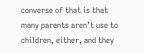converse of that is that many parents aren’t use to children, either, and they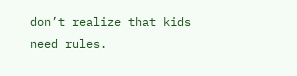don’t realize that kids need rules.